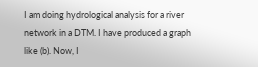I am doing hydrological analysis for a river network in a DTM. I have produced a graph like (b). Now, I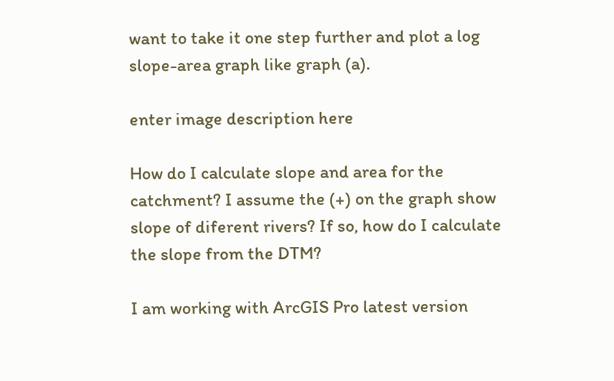want to take it one step further and plot a log slope-area graph like graph (a).

enter image description here

How do I calculate slope and area for the catchment? I assume the (+) on the graph show slope of diferent rivers? If so, how do I calculate the slope from the DTM?

I am working with ArcGIS Pro latest version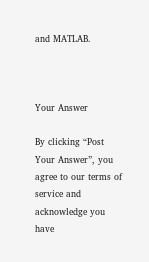and MATLAB.



Your Answer

By clicking “Post Your Answer”, you agree to our terms of service and acknowledge you have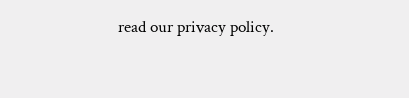read our privacy policy.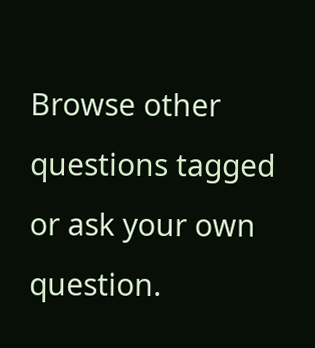Browse other questions tagged or ask your own question.